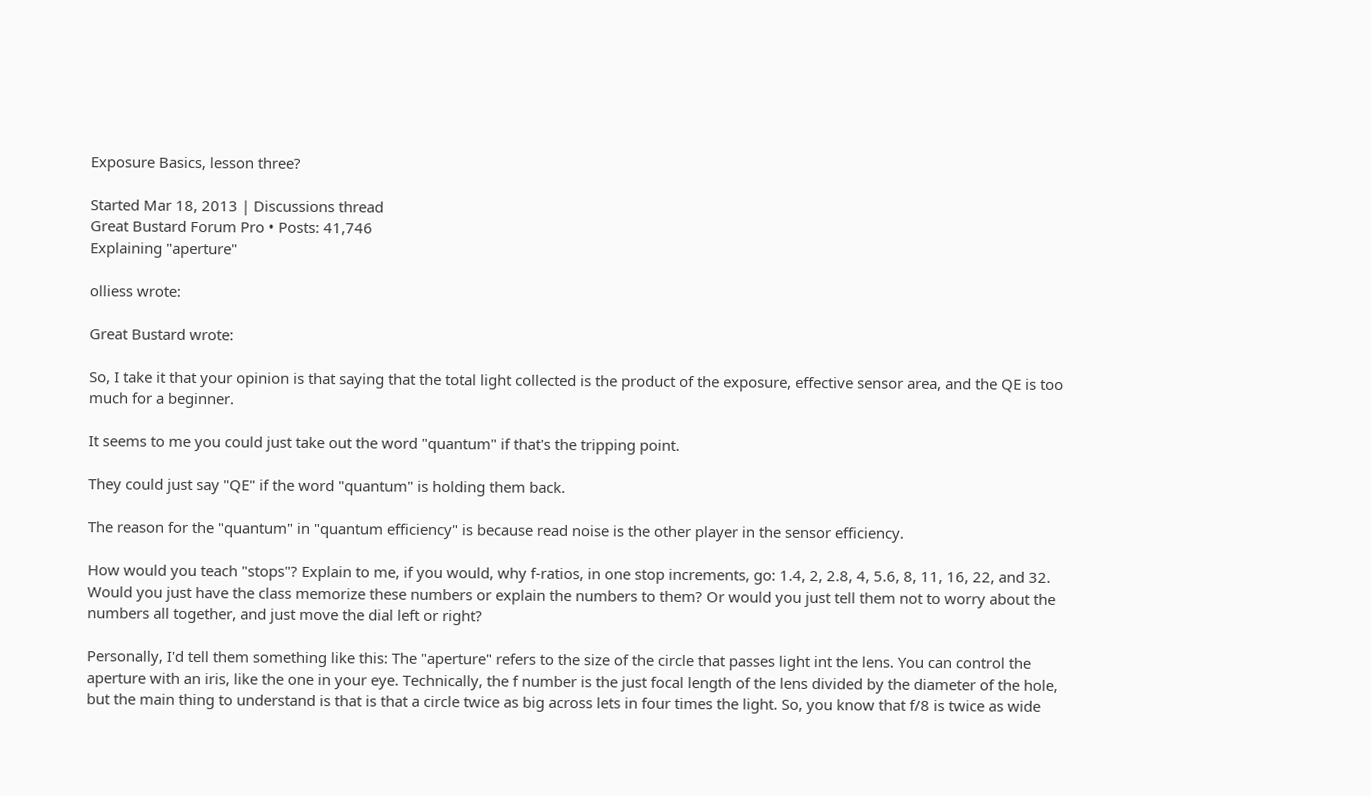Exposure Basics, lesson three?

Started Mar 18, 2013 | Discussions thread
Great Bustard Forum Pro • Posts: 41,746
Explaining "aperture"

olliess wrote:

Great Bustard wrote:

So, I take it that your opinion is that saying that the total light collected is the product of the exposure, effective sensor area, and the QE is too much for a beginner.

It seems to me you could just take out the word "quantum" if that's the tripping point.

They could just say "QE" if the word "quantum" is holding them back.

The reason for the "quantum" in "quantum efficiency" is because read noise is the other player in the sensor efficiency.

How would you teach "stops"? Explain to me, if you would, why f-ratios, in one stop increments, go: 1.4, 2, 2.8, 4, 5.6, 8, 11, 16, 22, and 32. Would you just have the class memorize these numbers or explain the numbers to them? Or would you just tell them not to worry about the numbers all together, and just move the dial left or right?

Personally, I'd tell them something like this: The "aperture" refers to the size of the circle that passes light int the lens. You can control the aperture with an iris, like the one in your eye. Technically, the f number is the just focal length of the lens divided by the diameter of the hole, but the main thing to understand is that is that a circle twice as big across lets in four times the light. So, you know that f/8 is twice as wide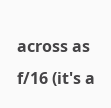across as f/16 (it's a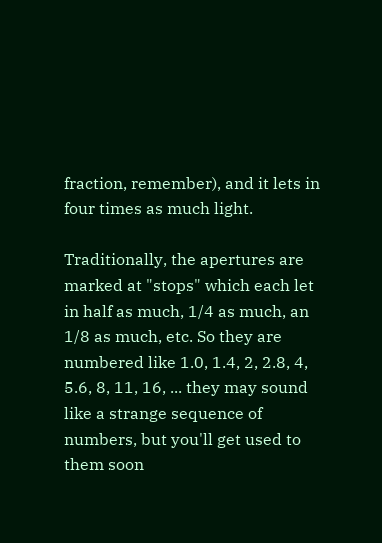fraction, remember), and it lets in four times as much light.

Traditionally, the apertures are marked at "stops" which each let in half as much, 1/4 as much, an 1/8 as much, etc. So they are numbered like 1.0, 1.4, 2, 2.8, 4, 5.6, 8, 11, 16, ... they may sound like a strange sequence of numbers, but you'll get used to them soon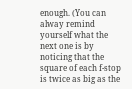enough. (You can alway remind yourself what the next one is by noticing that the square of each f-stop is twice as big as the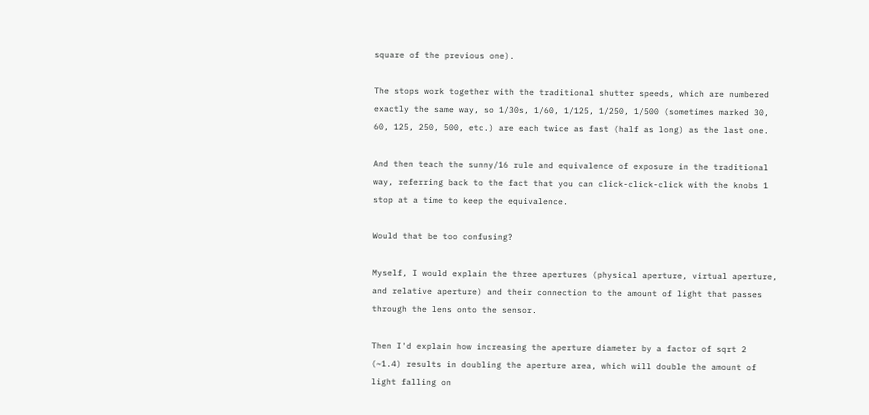square of the previous one).

The stops work together with the traditional shutter speeds, which are numbered exactly the same way, so 1/30s, 1/60, 1/125, 1/250, 1/500 (sometimes marked 30, 60, 125, 250, 500, etc.) are each twice as fast (half as long) as the last one.

And then teach the sunny/16 rule and equivalence of exposure in the traditional way, referring back to the fact that you can click-click-click with the knobs 1 stop at a time to keep the equivalence.

Would that be too confusing?

Myself, I would explain the three apertures (physical aperture, virtual aperture, and relative aperture) and their connection to the amount of light that passes through the lens onto the sensor.

Then I'd explain how increasing the aperture diameter by a factor of sqrt 2 (~1.4) results in doubling the aperture area, which will double the amount of light falling on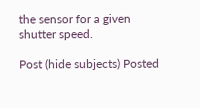the sensor for a given shutter speed.

Post (hide subjects) Posted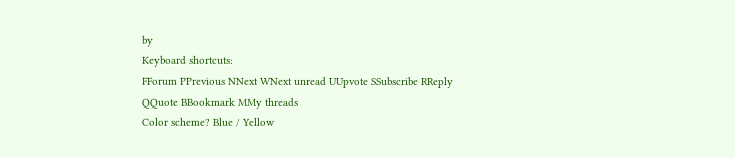by
Keyboard shortcuts:
FForum PPrevious NNext WNext unread UUpvote SSubscribe RReply QQuote BBookmark MMy threads
Color scheme? Blue / Yellow